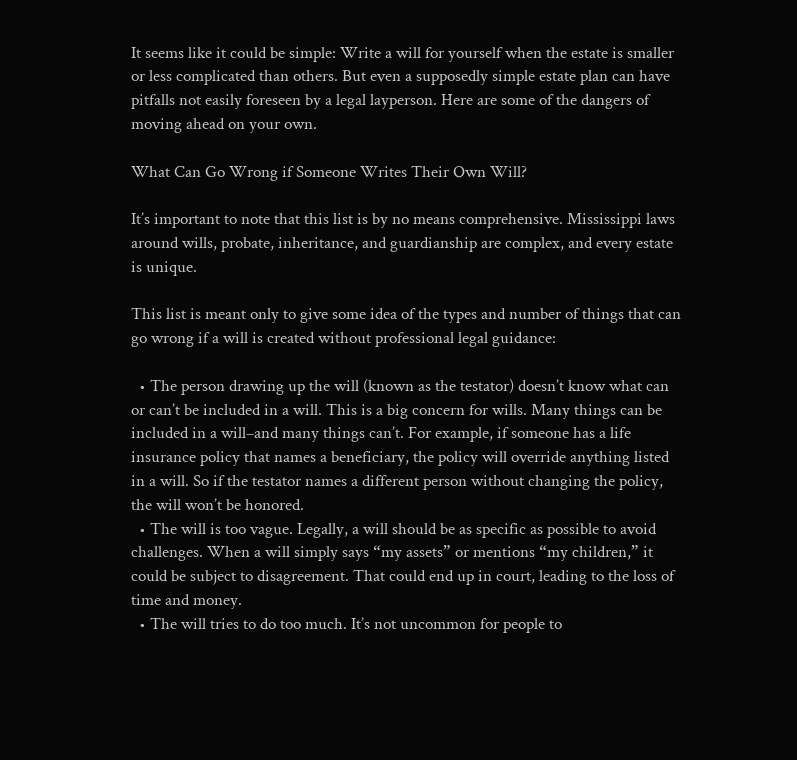It seems like it could be simple: Write a will for yourself when the estate is smaller or less complicated than others. But even a supposedly simple estate plan can have pitfalls not easily foreseen by a legal layperson. Here are some of the dangers of moving ahead on your own.

What Can Go Wrong if Someone Writes Their Own Will?

It’s important to note that this list is by no means comprehensive. Mississippi laws around wills, probate, inheritance, and guardianship are complex, and every estate is unique.

This list is meant only to give some idea of the types and number of things that can go wrong if a will is created without professional legal guidance:

  • The person drawing up the will (known as the testator) doesn’t know what can or can’t be included in a will. This is a big concern for wills. Many things can be included in a will–and many things can’t. For example, if someone has a life insurance policy that names a beneficiary, the policy will override anything listed in a will. So if the testator names a different person without changing the policy, the will won’t be honored.
  • The will is too vague. Legally, a will should be as specific as possible to avoid challenges. When a will simply says “my assets” or mentions “my children,” it could be subject to disagreement. That could end up in court, leading to the loss of time and money.
  • The will tries to do too much. It’s not uncommon for people to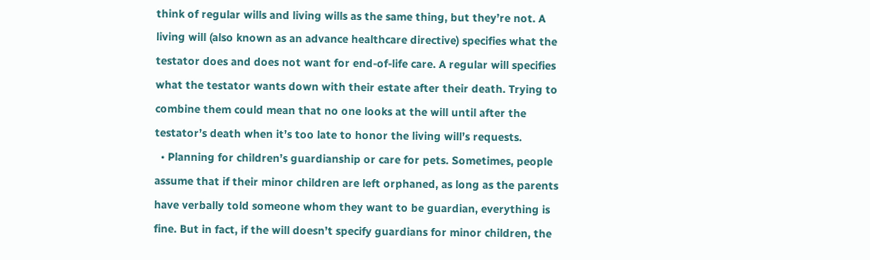think of regular wills and living wills as the same thing, but they’re not. A living will (also known as an advance healthcare directive) specifies what the testator does and does not want for end-of-life care. A regular will specifies what the testator wants down with their estate after their death. Trying to combine them could mean that no one looks at the will until after the testator’s death when it’s too late to honor the living will’s requests.
  • Planning for children’s guardianship or care for pets. Sometimes, people assume that if their minor children are left orphaned, as long as the parents have verbally told someone whom they want to be guardian, everything is fine. But in fact, if the will doesn’t specify guardians for minor children, the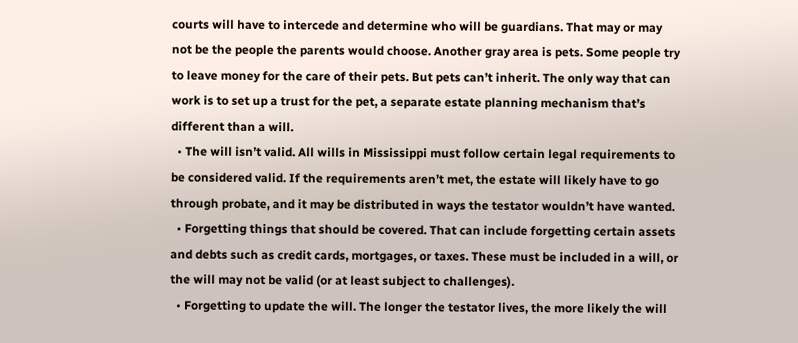courts will have to intercede and determine who will be guardians. That may or may not be the people the parents would choose. Another gray area is pets. Some people try to leave money for the care of their pets. But pets can’t inherit. The only way that can work is to set up a trust for the pet, a separate estate planning mechanism that’s different than a will.
  • The will isn’t valid. All wills in Mississippi must follow certain legal requirements to be considered valid. If the requirements aren’t met, the estate will likely have to go through probate, and it may be distributed in ways the testator wouldn’t have wanted.
  • Forgetting things that should be covered. That can include forgetting certain assets and debts such as credit cards, mortgages, or taxes. These must be included in a will, or the will may not be valid (or at least subject to challenges).
  • Forgetting to update the will. The longer the testator lives, the more likely the will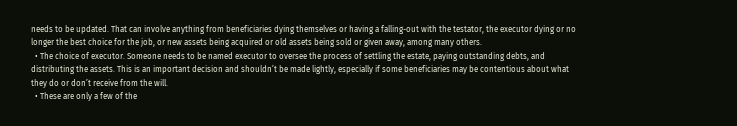needs to be updated. That can involve anything from beneficiaries dying themselves or having a falling-out with the testator, the executor dying or no longer the best choice for the job, or new assets being acquired or old assets being sold or given away, among many others.
  • The choice of executor. Someone needs to be named executor to oversee the process of settling the estate, paying outstanding debts, and distributing the assets. This is an important decision and shouldn’t be made lightly, especially if some beneficiaries may be contentious about what they do or don’t receive from the will.
  • These are only a few of the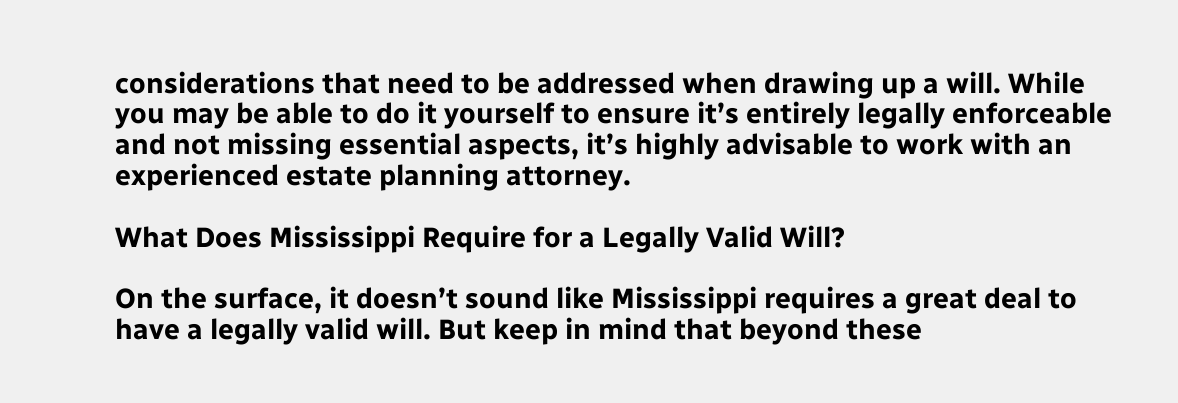considerations that need to be addressed when drawing up a will. While you may be able to do it yourself to ensure it’s entirely legally enforceable and not missing essential aspects, it’s highly advisable to work with an experienced estate planning attorney.

What Does Mississippi Require for a Legally Valid Will?

On the surface, it doesn’t sound like Mississippi requires a great deal to have a legally valid will. But keep in mind that beyond these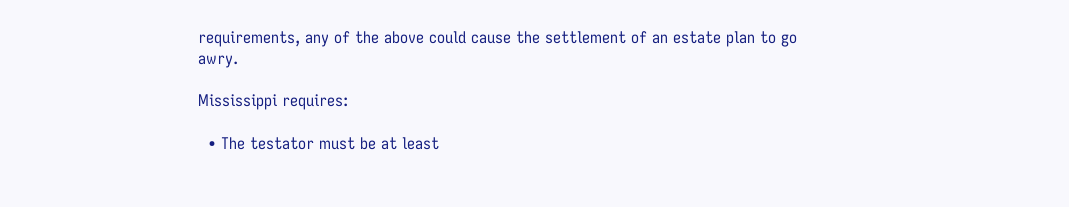requirements, any of the above could cause the settlement of an estate plan to go awry.

Mississippi requires:

  • The testator must be at least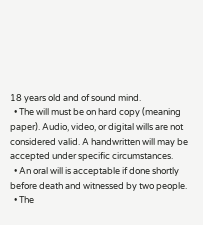18 years old and of sound mind.
  • The will must be on hard copy (meaning paper). Audio, video, or digital wills are not considered valid. A handwritten will may be accepted under specific circumstances.
  • An oral will is acceptable if done shortly before death and witnessed by two people.
  • The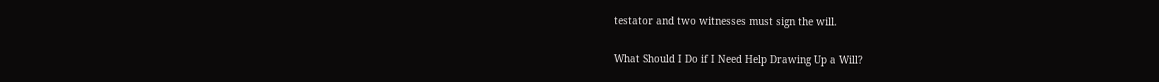testator and two witnesses must sign the will.

What Should I Do if I Need Help Drawing Up a Will?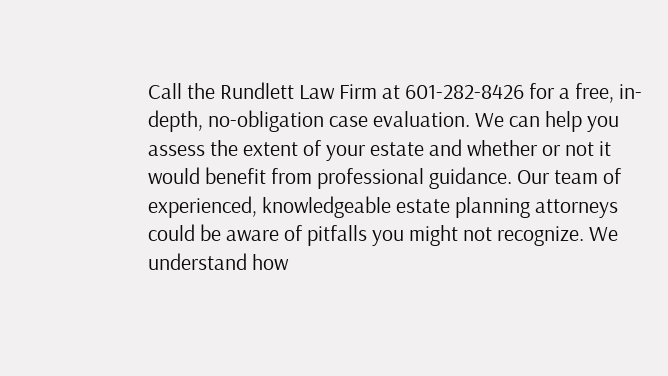Call the Rundlett Law Firm at 601-282-8426 for a free, in-depth, no-obligation case evaluation. We can help you assess the extent of your estate and whether or not it would benefit from professional guidance. Our team of experienced, knowledgeable estate planning attorneys could be aware of pitfalls you might not recognize. We understand how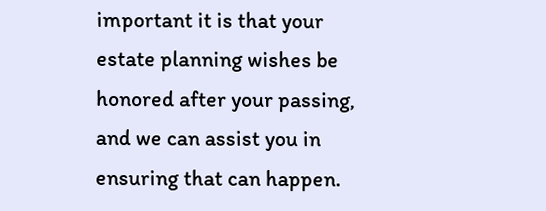important it is that your estate planning wishes be honored after your passing, and we can assist you in ensuring that can happen.